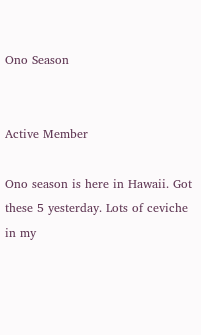Ono Season


Active Member

Ono season is here in Hawaii. Got these 5 yesterday. Lots of ceviche in my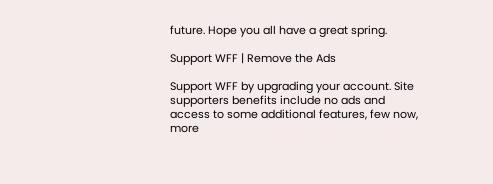future. Hope you all have a great spring.

Support WFF | Remove the Ads

Support WFF by upgrading your account. Site supporters benefits include no ads and access to some additional features, few now, more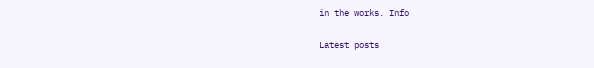in the works. Info

Latest posts